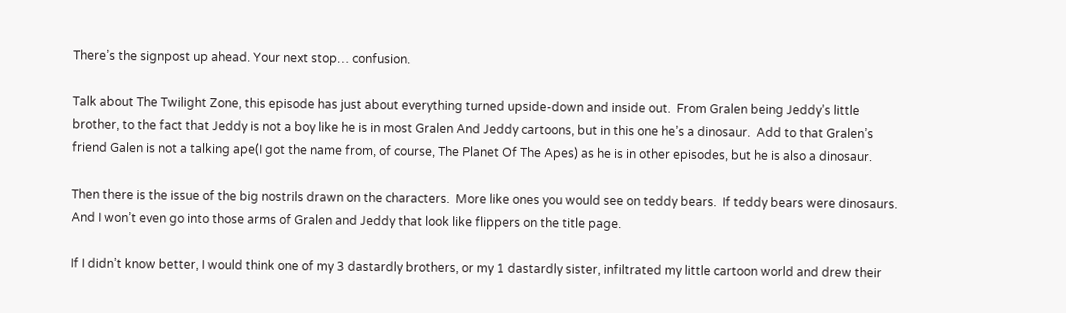There’s the signpost up ahead. Your next stop… confusion.

Talk about The Twilight Zone, this episode has just about everything turned upside-down and inside out.  From Gralen being Jeddy’s little brother, to the fact that Jeddy is not a boy like he is in most Gralen And Jeddy cartoons, but in this one he’s a dinosaur.  Add to that Gralen’s friend Galen is not a talking ape(I got the name from, of course, The Planet Of The Apes) as he is in other episodes, but he is also a dinosaur.

Then there is the issue of the big nostrils drawn on the characters.  More like ones you would see on teddy bears.  If teddy bears were dinosaurs. And I won’t even go into those arms of Gralen and Jeddy that look like flippers on the title page.

If I didn’t know better, I would think one of my 3 dastardly brothers, or my 1 dastardly sister, infiltrated my little cartoon world and drew their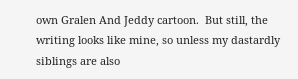own Gralen And Jeddy cartoon.  But still, the writing looks like mine, so unless my dastardly siblings are also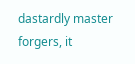dastardly master forgers, it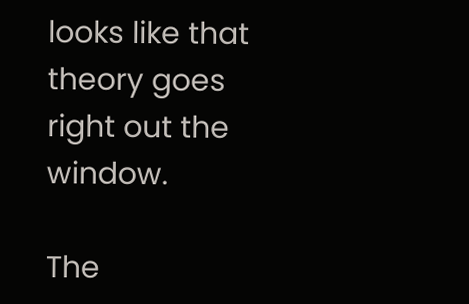looks like that theory goes right out the window.

The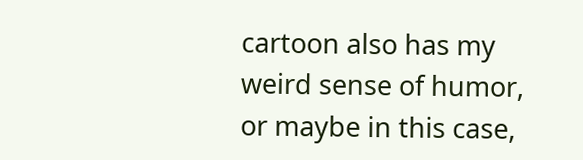cartoon also has my weird sense of humor, or maybe in this case,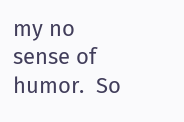my no sense of humor.  So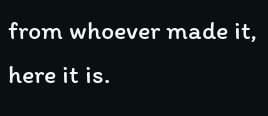from whoever made it, here it is.